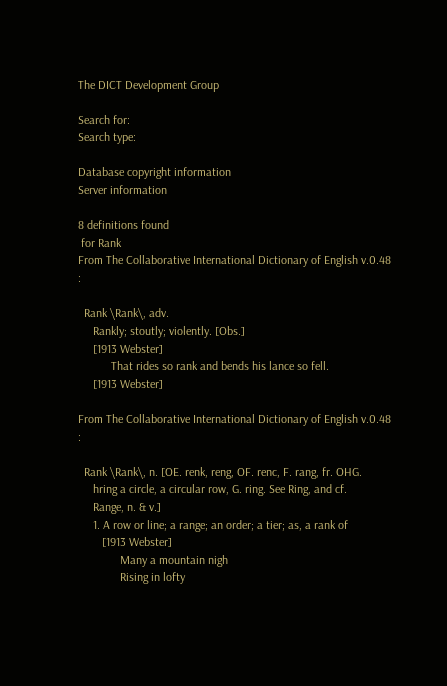The DICT Development Group

Search for:
Search type:

Database copyright information
Server information

8 definitions found
 for Rank
From The Collaborative International Dictionary of English v.0.48 :

  Rank \Rank\, adv.
     Rankly; stoutly; violently. [Obs.]
     [1913 Webster]
           That rides so rank and bends his lance so fell.
     [1913 Webster]

From The Collaborative International Dictionary of English v.0.48 :

  Rank \Rank\, n. [OE. renk, reng, OF. renc, F. rang, fr. OHG.
     hring a circle, a circular row, G. ring. See Ring, and cf.
     Range, n. & v.]
     1. A row or line; a range; an order; a tier; as, a rank of
        [1913 Webster]
              Many a mountain nigh
              Rising in lofty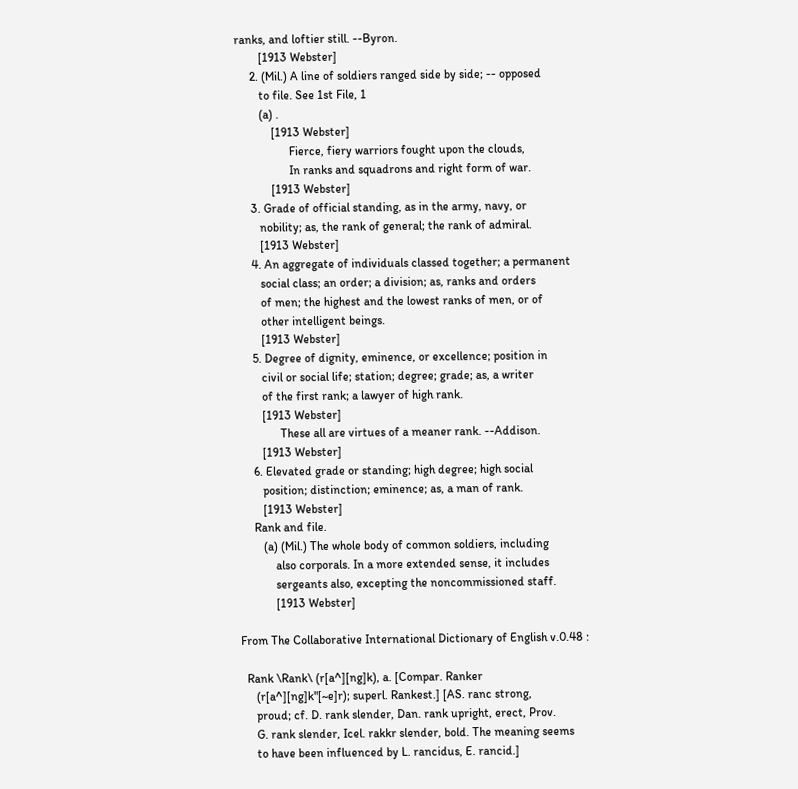ranks, and loftier still. --Byron.
        [1913 Webster]
     2. (Mil.) A line of soldiers ranged side by side; -- opposed
        to file. See 1st File, 1
        (a) .
            [1913 Webster]
                  Fierce, fiery warriors fought upon the clouds,
                  In ranks and squadrons and right form of war.
            [1913 Webster]
     3. Grade of official standing, as in the army, navy, or
        nobility; as, the rank of general; the rank of admiral.
        [1913 Webster]
     4. An aggregate of individuals classed together; a permanent
        social class; an order; a division; as, ranks and orders
        of men; the highest and the lowest ranks of men, or of
        other intelligent beings.
        [1913 Webster]
     5. Degree of dignity, eminence, or excellence; position in
        civil or social life; station; degree; grade; as, a writer
        of the first rank; a lawyer of high rank.
        [1913 Webster]
              These all are virtues of a meaner rank. --Addison.
        [1913 Webster]
     6. Elevated grade or standing; high degree; high social
        position; distinction; eminence; as, a man of rank.
        [1913 Webster]
     Rank and file.
        (a) (Mil.) The whole body of common soldiers, including
            also corporals. In a more extended sense, it includes
            sergeants also, excepting the noncommissioned staff.
            [1913 Webster]

From The Collaborative International Dictionary of English v.0.48 :

  Rank \Rank\ (r[a^][ng]k), a. [Compar. Ranker
     (r[a^][ng]k"[~e]r); superl. Rankest.] [AS. ranc strong,
     proud; cf. D. rank slender, Dan. rank upright, erect, Prov.
     G. rank slender, Icel. rakkr slender, bold. The meaning seems
     to have been influenced by L. rancidus, E. rancid.]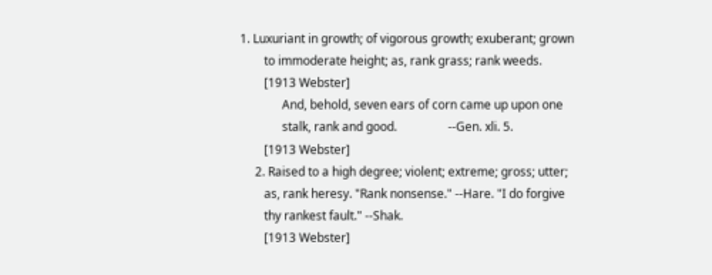1. Luxuriant in growth; of vigorous growth; exuberant; grown
        to immoderate height; as, rank grass; rank weeds.
        [1913 Webster]
              And, behold, seven ears of corn came up upon one
              stalk, rank and good.                 --Gen. xli. 5.
        [1913 Webster]
     2. Raised to a high degree; violent; extreme; gross; utter;
        as, rank heresy. "Rank nonsense." --Hare. "I do forgive
        thy rankest fault." --Shak.
        [1913 Webster]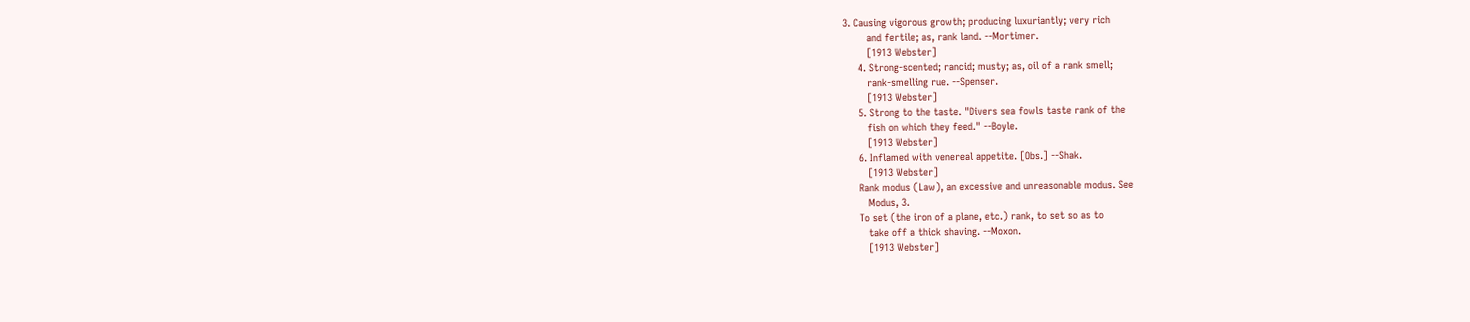3. Causing vigorous growth; producing luxuriantly; very rich
        and fertile; as, rank land. --Mortimer.
        [1913 Webster]
     4. Strong-scented; rancid; musty; as, oil of a rank smell;
        rank-smelling rue. --Spenser.
        [1913 Webster]
     5. Strong to the taste. "Divers sea fowls taste rank of the
        fish on which they feed." --Boyle.
        [1913 Webster]
     6. Inflamed with venereal appetite. [Obs.] --Shak.
        [1913 Webster]
     Rank modus (Law), an excessive and unreasonable modus. See
        Modus, 3.
     To set (the iron of a plane, etc.) rank, to set so as to
        take off a thick shaving. --Moxon.
        [1913 Webster]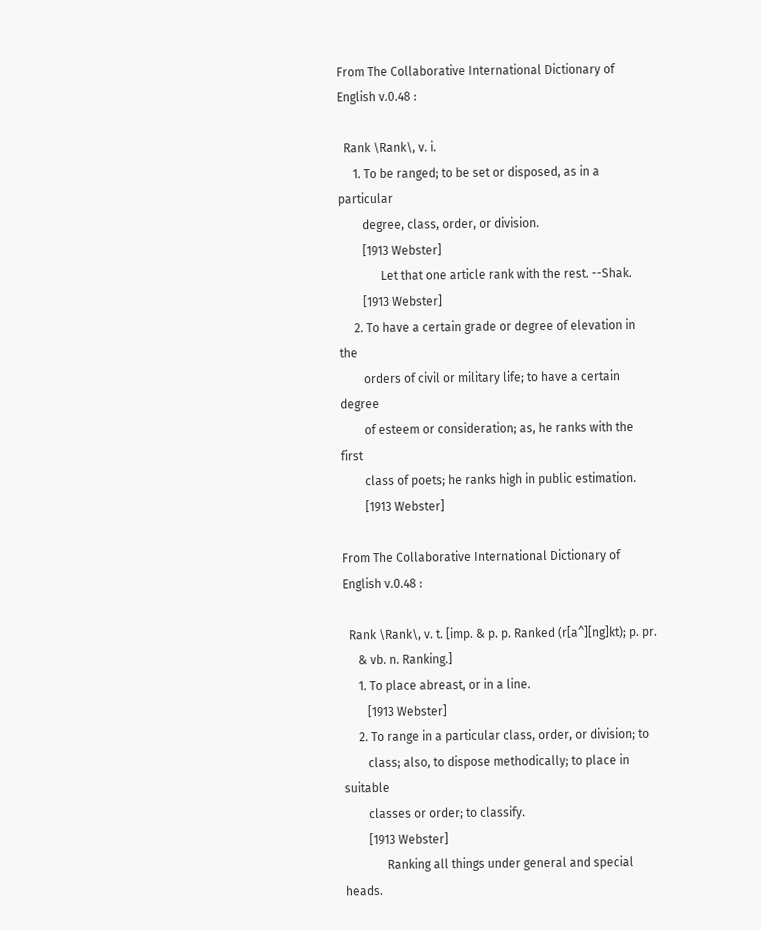From The Collaborative International Dictionary of English v.0.48 :

  Rank \Rank\, v. i.
     1. To be ranged; to be set or disposed, as in a particular
        degree, class, order, or division.
        [1913 Webster]
              Let that one article rank with the rest. --Shak.
        [1913 Webster]
     2. To have a certain grade or degree of elevation in the
        orders of civil or military life; to have a certain degree
        of esteem or consideration; as, he ranks with the first
        class of poets; he ranks high in public estimation.
        [1913 Webster]

From The Collaborative International Dictionary of English v.0.48 :

  Rank \Rank\, v. t. [imp. & p. p. Ranked (r[a^][ng]kt); p. pr.
     & vb. n. Ranking.]
     1. To place abreast, or in a line.
        [1913 Webster]
     2. To range in a particular class, order, or division; to
        class; also, to dispose methodically; to place in suitable
        classes or order; to classify.
        [1913 Webster]
              Ranking all things under general and special heads.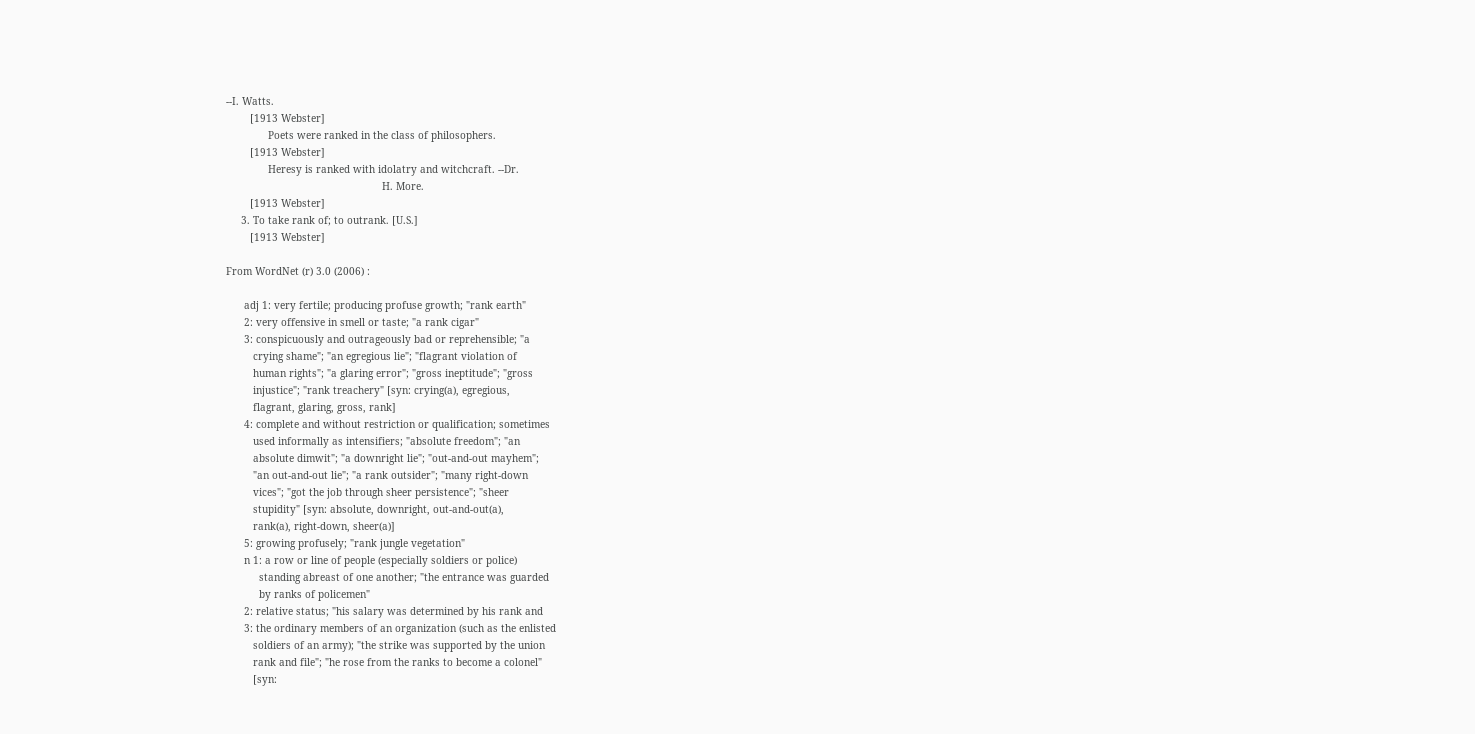--I. Watts.
        [1913 Webster]
              Poets were ranked in the class of philosophers.
        [1913 Webster]
              Heresy is ranked with idolatry and witchcraft. --Dr.
                                                    H. More.
        [1913 Webster]
     3. To take rank of; to outrank. [U.S.]
        [1913 Webster]

From WordNet (r) 3.0 (2006) :

      adj 1: very fertile; producing profuse growth; "rank earth"
      2: very offensive in smell or taste; "a rank cigar"
      3: conspicuously and outrageously bad or reprehensible; "a
         crying shame"; "an egregious lie"; "flagrant violation of
         human rights"; "a glaring error"; "gross ineptitude"; "gross
         injustice"; "rank treachery" [syn: crying(a), egregious,
         flagrant, glaring, gross, rank]
      4: complete and without restriction or qualification; sometimes
         used informally as intensifiers; "absolute freedom"; "an
         absolute dimwit"; "a downright lie"; "out-and-out mayhem";
         "an out-and-out lie"; "a rank outsider"; "many right-down
         vices"; "got the job through sheer persistence"; "sheer
         stupidity" [syn: absolute, downright, out-and-out(a),
         rank(a), right-down, sheer(a)]
      5: growing profusely; "rank jungle vegetation"
      n 1: a row or line of people (especially soldiers or police)
           standing abreast of one another; "the entrance was guarded
           by ranks of policemen"
      2: relative status; "his salary was determined by his rank and
      3: the ordinary members of an organization (such as the enlisted
         soldiers of an army); "the strike was supported by the union
         rank and file"; "he rose from the ranks to become a colonel"
         [syn: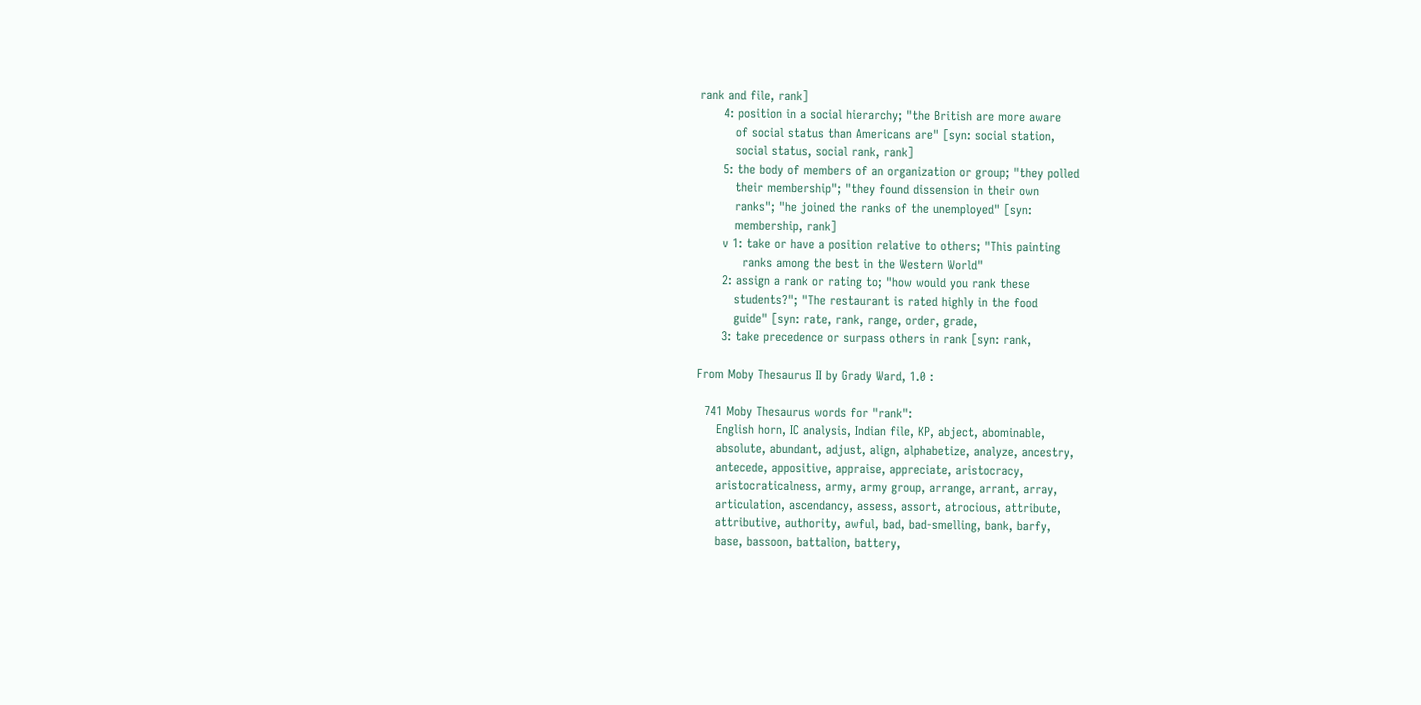rank and file, rank]
      4: position in a social hierarchy; "the British are more aware
         of social status than Americans are" [syn: social station,
         social status, social rank, rank]
      5: the body of members of an organization or group; "they polled
         their membership"; "they found dissension in their own
         ranks"; "he joined the ranks of the unemployed" [syn:
         membership, rank]
      v 1: take or have a position relative to others; "This painting
           ranks among the best in the Western World"
      2: assign a rank or rating to; "how would you rank these
         students?"; "The restaurant is rated highly in the food
         guide" [syn: rate, rank, range, order, grade,
      3: take precedence or surpass others in rank [syn: rank,

From Moby Thesaurus II by Grady Ward, 1.0 :

  741 Moby Thesaurus words for "rank":
     English horn, IC analysis, Indian file, KP, abject, abominable,
     absolute, abundant, adjust, align, alphabetize, analyze, ancestry,
     antecede, appositive, appraise, appreciate, aristocracy,
     aristocraticalness, army, army group, arrange, arrant, array,
     articulation, ascendancy, assess, assort, atrocious, attribute,
     attributive, authority, awful, bad, bad-smelling, bank, barfy,
     base, bassoon, battalion, battery,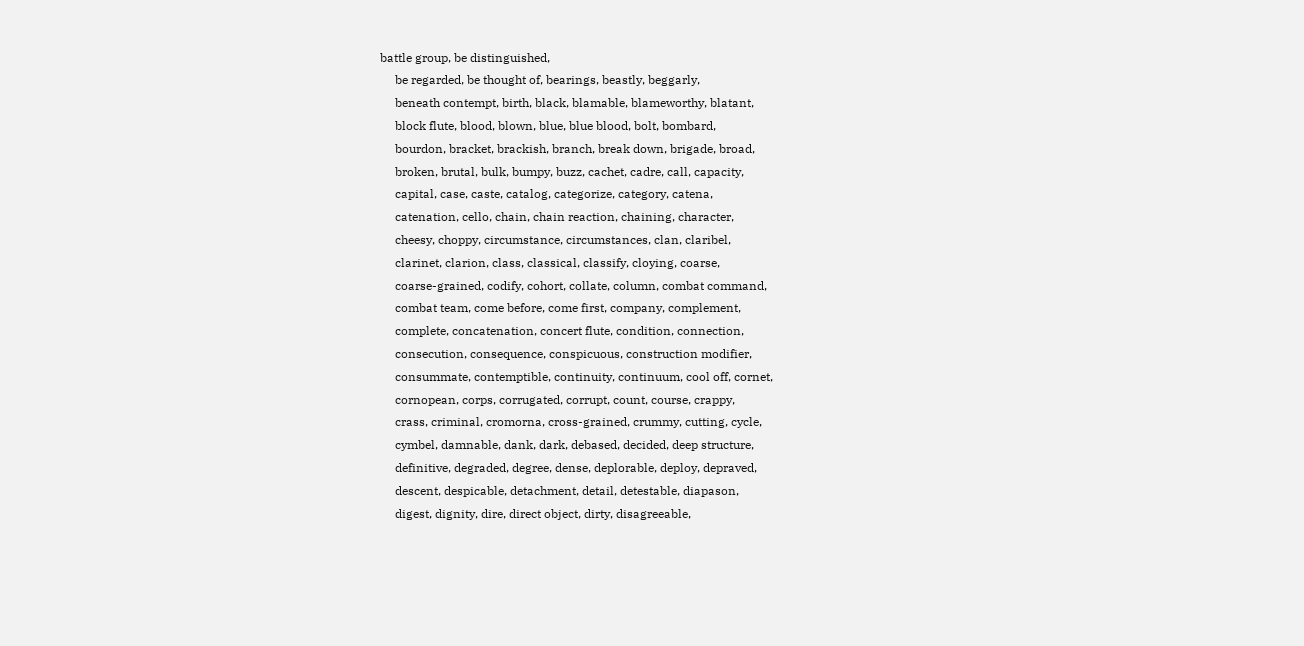battle group, be distinguished,
     be regarded, be thought of, bearings, beastly, beggarly,
     beneath contempt, birth, black, blamable, blameworthy, blatant,
     block flute, blood, blown, blue, blue blood, bolt, bombard,
     bourdon, bracket, brackish, branch, break down, brigade, broad,
     broken, brutal, bulk, bumpy, buzz, cachet, cadre, call, capacity,
     capital, case, caste, catalog, categorize, category, catena,
     catenation, cello, chain, chain reaction, chaining, character,
     cheesy, choppy, circumstance, circumstances, clan, claribel,
     clarinet, clarion, class, classical, classify, cloying, coarse,
     coarse-grained, codify, cohort, collate, column, combat command,
     combat team, come before, come first, company, complement,
     complete, concatenation, concert flute, condition, connection,
     consecution, consequence, conspicuous, construction modifier,
     consummate, contemptible, continuity, continuum, cool off, cornet,
     cornopean, corps, corrugated, corrupt, count, course, crappy,
     crass, criminal, cromorna, cross-grained, crummy, cutting, cycle,
     cymbel, damnable, dank, dark, debased, decided, deep structure,
     definitive, degraded, degree, dense, deplorable, deploy, depraved,
     descent, despicable, detachment, detail, detestable, diapason,
     digest, dignity, dire, direct object, dirty, disagreeable,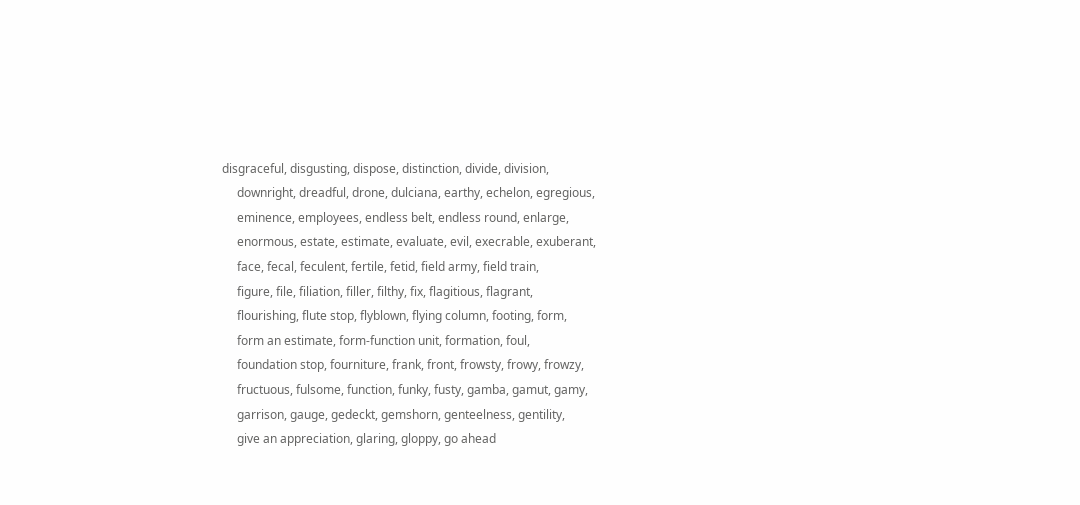disgraceful, disgusting, dispose, distinction, divide, division,
     downright, dreadful, drone, dulciana, earthy, echelon, egregious,
     eminence, employees, endless belt, endless round, enlarge,
     enormous, estate, estimate, evaluate, evil, execrable, exuberant,
     face, fecal, feculent, fertile, fetid, field army, field train,
     figure, file, filiation, filler, filthy, fix, flagitious, flagrant,
     flourishing, flute stop, flyblown, flying column, footing, form,
     form an estimate, form-function unit, formation, foul,
     foundation stop, fourniture, frank, front, frowsty, frowy, frowzy,
     fructuous, fulsome, function, funky, fusty, gamba, gamut, gamy,
     garrison, gauge, gedeckt, gemshorn, genteelness, gentility,
     give an appreciation, glaring, gloppy, go ahead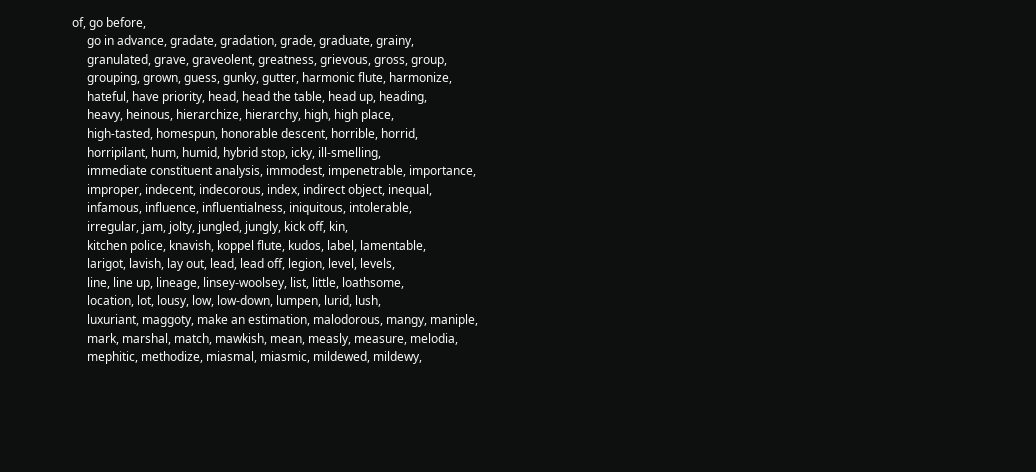of, go before,
     go in advance, gradate, gradation, grade, graduate, grainy,
     granulated, grave, graveolent, greatness, grievous, gross, group,
     grouping, grown, guess, gunky, gutter, harmonic flute, harmonize,
     hateful, have priority, head, head the table, head up, heading,
     heavy, heinous, hierarchize, hierarchy, high, high place,
     high-tasted, homespun, honorable descent, horrible, horrid,
     horripilant, hum, humid, hybrid stop, icky, ill-smelling,
     immediate constituent analysis, immodest, impenetrable, importance,
     improper, indecent, indecorous, index, indirect object, inequal,
     infamous, influence, influentialness, iniquitous, intolerable,
     irregular, jam, jolty, jungled, jungly, kick off, kin,
     kitchen police, knavish, koppel flute, kudos, label, lamentable,
     larigot, lavish, lay out, lead, lead off, legion, level, levels,
     line, line up, lineage, linsey-woolsey, list, little, loathsome,
     location, lot, lousy, low, low-down, lumpen, lurid, lush,
     luxuriant, maggoty, make an estimation, malodorous, mangy, maniple,
     mark, marshal, match, mawkish, mean, measly, measure, melodia,
     mephitic, methodize, miasmal, miasmic, mildewed, mildewy,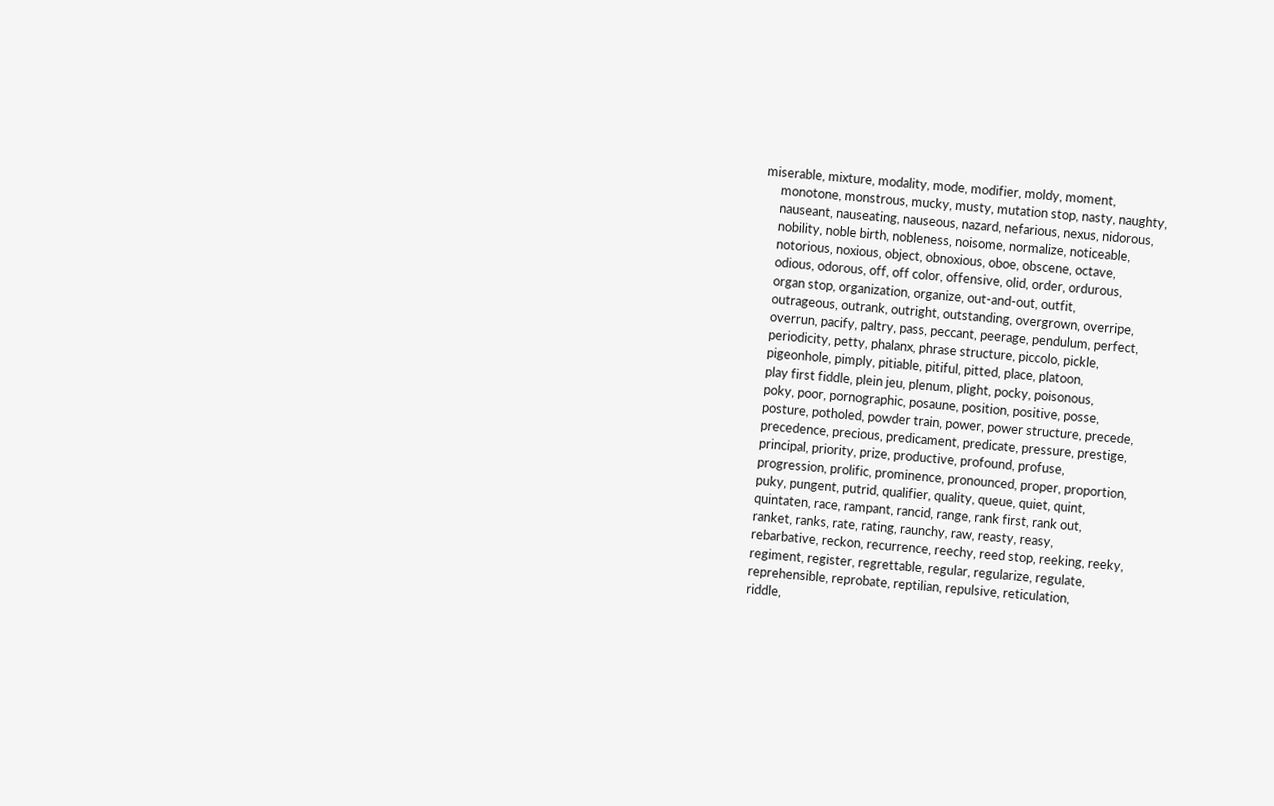miserable, mixture, modality, mode, modifier, moldy, moment,
     monotone, monstrous, mucky, musty, mutation stop, nasty, naughty,
     nauseant, nauseating, nauseous, nazard, nefarious, nexus, nidorous,
     nobility, noble birth, nobleness, noisome, normalize, noticeable,
     notorious, noxious, object, obnoxious, oboe, obscene, octave,
     odious, odorous, off, off color, offensive, olid, order, ordurous,
     organ stop, organization, organize, out-and-out, outfit,
     outrageous, outrank, outright, outstanding, overgrown, overripe,
     overrun, pacify, paltry, pass, peccant, peerage, pendulum, perfect,
     periodicity, petty, phalanx, phrase structure, piccolo, pickle,
     pigeonhole, pimply, pitiable, pitiful, pitted, place, platoon,
     play first fiddle, plein jeu, plenum, plight, pocky, poisonous,
     poky, poor, pornographic, posaune, position, positive, posse,
     posture, potholed, powder train, power, power structure, precede,
     precedence, precious, predicament, predicate, pressure, prestige,
     principal, priority, prize, productive, profound, profuse,
     progression, prolific, prominence, pronounced, proper, proportion,
     puky, pungent, putrid, qualifier, quality, queue, quiet, quint,
     quintaten, race, rampant, rancid, range, rank first, rank out,
     ranket, ranks, rate, rating, raunchy, raw, reasty, reasy,
     rebarbative, reckon, recurrence, reechy, reed stop, reeking, reeky,
     regiment, register, regrettable, regular, regularize, regulate,
     reprehensible, reprobate, reptilian, repulsive, reticulation,
     riddle,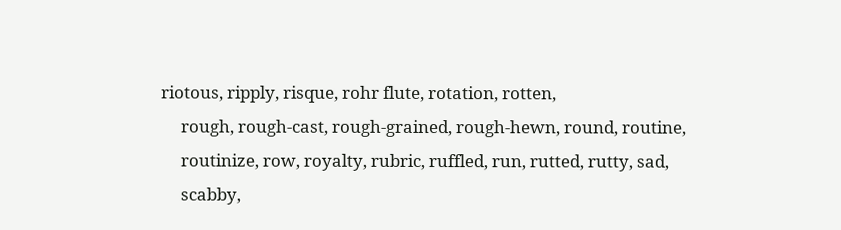riotous, ripply, risque, rohr flute, rotation, rotten,
     rough, rough-cast, rough-grained, rough-hewn, round, routine,
     routinize, row, royalty, rubric, ruffled, run, rutted, rutty, sad,
     scabby,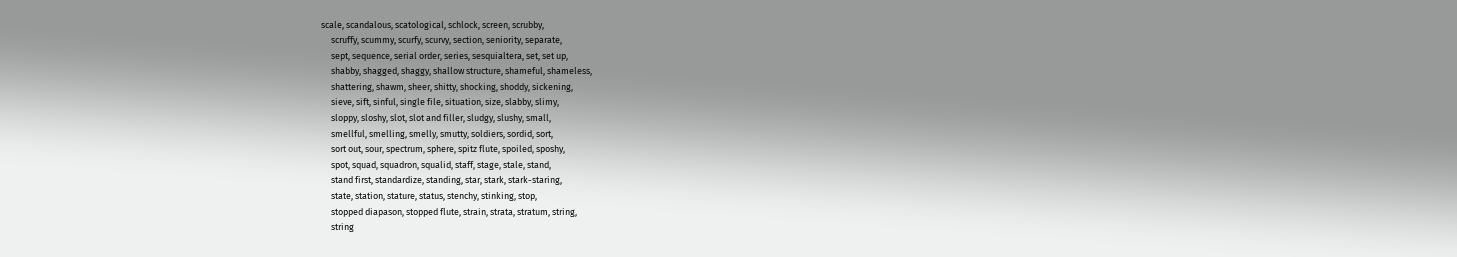scale, scandalous, scatological, schlock, screen, scrubby,
     scruffy, scummy, scurfy, scurvy, section, seniority, separate,
     sept, sequence, serial order, series, sesquialtera, set, set up,
     shabby, shagged, shaggy, shallow structure, shameful, shameless,
     shattering, shawm, sheer, shitty, shocking, shoddy, sickening,
     sieve, sift, sinful, single file, situation, size, slabby, slimy,
     sloppy, sloshy, slot, slot and filler, sludgy, slushy, small,
     smellful, smelling, smelly, smutty, soldiers, sordid, sort,
     sort out, sour, spectrum, sphere, spitz flute, spoiled, sposhy,
     spot, squad, squadron, squalid, staff, stage, stale, stand,
     stand first, standardize, standing, star, stark, stark-staring,
     state, station, stature, status, stenchy, stinking, stop,
     stopped diapason, stopped flute, strain, strata, stratum, string,
     string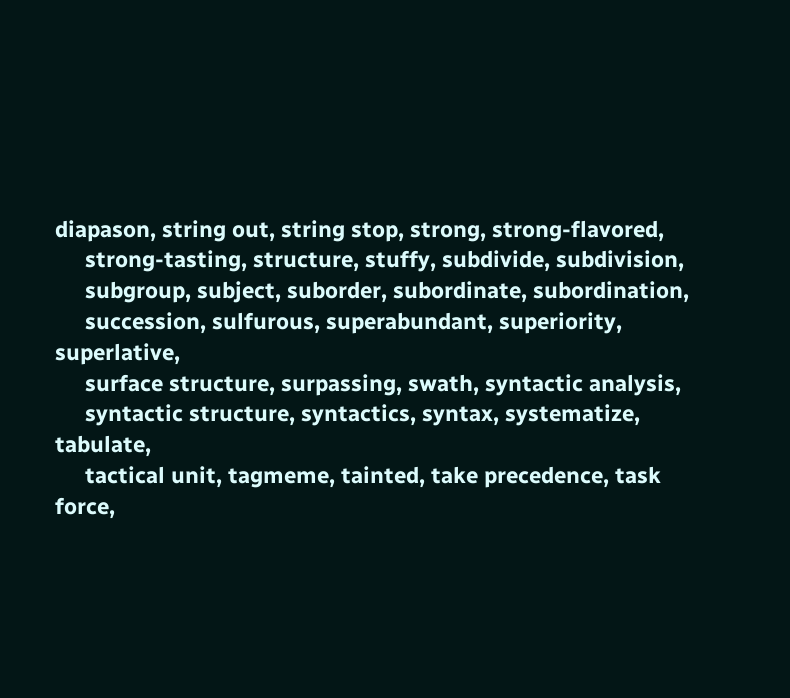diapason, string out, string stop, strong, strong-flavored,
     strong-tasting, structure, stuffy, subdivide, subdivision,
     subgroup, subject, suborder, subordinate, subordination,
     succession, sulfurous, superabundant, superiority, superlative,
     surface structure, surpassing, swath, syntactic analysis,
     syntactic structure, syntactics, syntax, systematize, tabulate,
     tactical unit, tagmeme, tainted, take precedence, task force,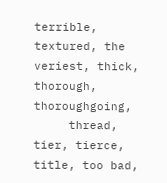terrible, textured, the veriest, thick, thorough, thoroughgoing,
     thread, tier, tierce, title, too bad,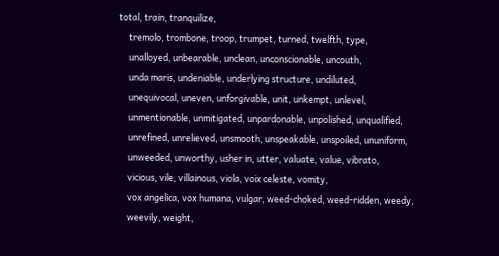total, train, tranquilize,
     tremolo, trombone, troop, trumpet, turned, twelfth, type,
     unalloyed, unbearable, unclean, unconscionable, uncouth,
     unda maris, undeniable, underlying structure, undiluted,
     unequivocal, uneven, unforgivable, unit, unkempt, unlevel,
     unmentionable, unmitigated, unpardonable, unpolished, unqualified,
     unrefined, unrelieved, unsmooth, unspeakable, unspoiled, ununiform,
     unweeded, unworthy, usher in, utter, valuate, value, vibrato,
     vicious, vile, villainous, viola, voix celeste, vomity,
     vox angelica, vox humana, vulgar, weed-choked, weed-ridden, weedy,
     weevily, weight,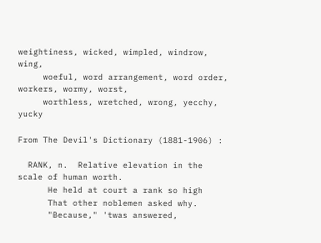weightiness, wicked, wimpled, windrow, wing,
     woeful, word arrangement, word order, workers, wormy, worst,
     worthless, wretched, wrong, yecchy, yucky

From The Devil's Dictionary (1881-1906) :

  RANK, n.  Relative elevation in the scale of human worth.
      He held at court a rank so high
      That other noblemen asked why.
      "Because," 'twas answered,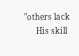"others lack
      His skill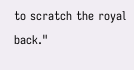to scratch the royal back."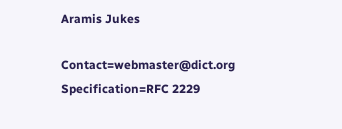Aramis Jukes

Contact=webmaster@dict.org Specification=RFC 2229